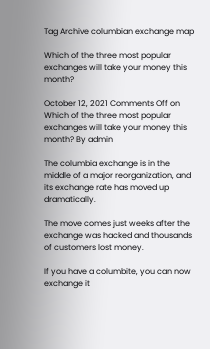Tag Archive columbian exchange map

Which of the three most popular exchanges will take your money this month?

October 12, 2021 Comments Off on Which of the three most popular exchanges will take your money this month? By admin

The columbia exchange is in the middle of a major reorganization, and its exchange rate has moved up dramatically.

The move comes just weeks after the exchange was hacked and thousands of customers lost money.

If you have a columbite, you can now exchange it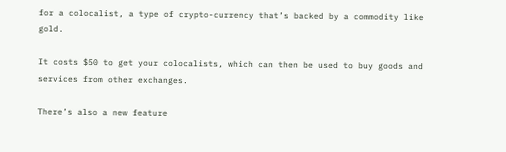for a colocalist, a type of crypto-currency that’s backed by a commodity like gold.

It costs $50 to get your colocalists, which can then be used to buy goods and services from other exchanges.

There’s also a new feature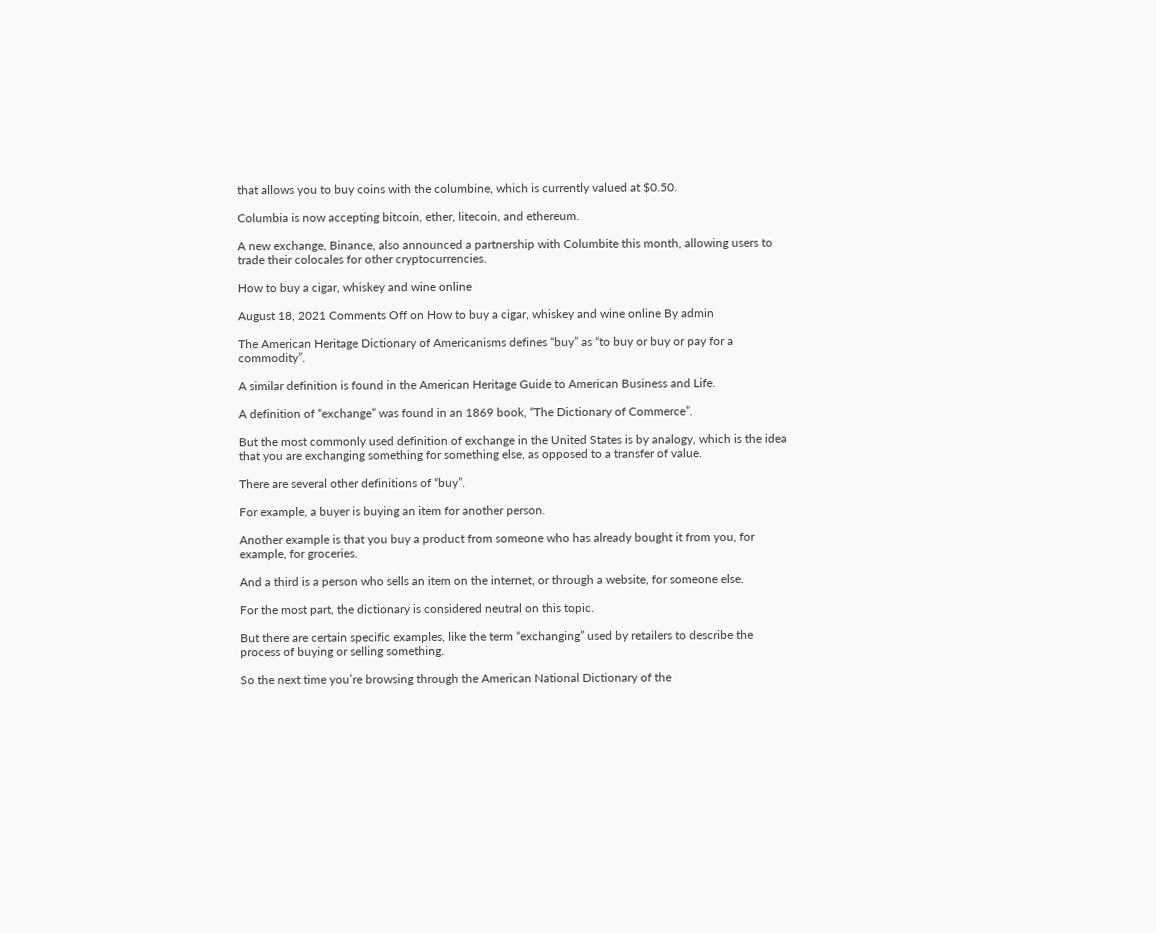that allows you to buy coins with the columbine, which is currently valued at $0.50.

Columbia is now accepting bitcoin, ether, litecoin, and ethereum.

A new exchange, Binance, also announced a partnership with Columbite this month, allowing users to trade their colocales for other cryptocurrencies.

How to buy a cigar, whiskey and wine online

August 18, 2021 Comments Off on How to buy a cigar, whiskey and wine online By admin

The American Heritage Dictionary of Americanisms defines “buy” as “to buy or buy or pay for a commodity”.

A similar definition is found in the American Heritage Guide to American Business and Life.

A definition of “exchange” was found in an 1869 book, “The Dictionary of Commerce”.

But the most commonly used definition of exchange in the United States is by analogy, which is the idea that you are exchanging something for something else, as opposed to a transfer of value.

There are several other definitions of “buy”.

For example, a buyer is buying an item for another person.

Another example is that you buy a product from someone who has already bought it from you, for example, for groceries.

And a third is a person who sells an item on the internet, or through a website, for someone else.

For the most part, the dictionary is considered neutral on this topic.

But there are certain specific examples, like the term “exchanging” used by retailers to describe the process of buying or selling something.

So the next time you’re browsing through the American National Dictionary of the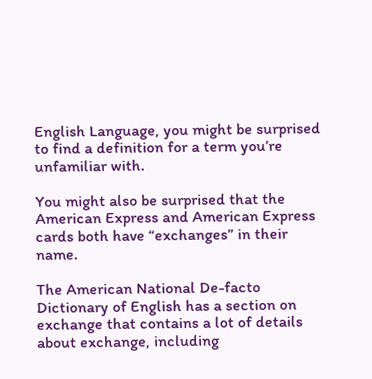English Language, you might be surprised to find a definition for a term you’re unfamiliar with.

You might also be surprised that the American Express and American Express cards both have “exchanges” in their name.

The American National De-facto Dictionary of English has a section on exchange that contains a lot of details about exchange, including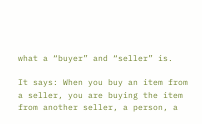what a “buyer” and “seller” is.

It says: When you buy an item from a seller, you are buying the item from another seller, a person, a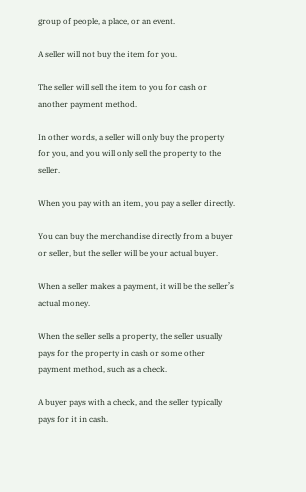group of people, a place, or an event.

A seller will not buy the item for you.

The seller will sell the item to you for cash or another payment method.

In other words, a seller will only buy the property for you, and you will only sell the property to the seller.

When you pay with an item, you pay a seller directly.

You can buy the merchandise directly from a buyer or seller, but the seller will be your actual buyer.

When a seller makes a payment, it will be the seller’s actual money.

When the seller sells a property, the seller usually pays for the property in cash or some other payment method, such as a check.

A buyer pays with a check, and the seller typically pays for it in cash.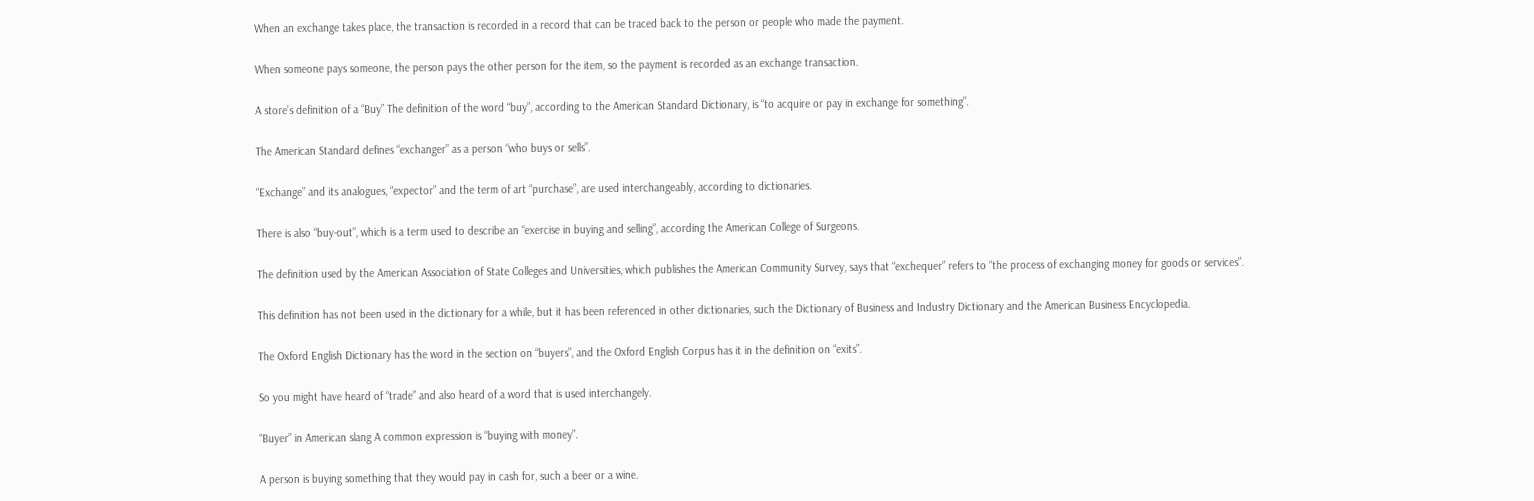When an exchange takes place, the transaction is recorded in a record that can be traced back to the person or people who made the payment.

When someone pays someone, the person pays the other person for the item, so the payment is recorded as an exchange transaction.

A store’s definition of a “Buy” The definition of the word “buy”, according to the American Standard Dictionary, is “to acquire or pay in exchange for something”.

The American Standard defines “exchanger” as a person “who buys or sells”.

“Exchange” and its analogues, “expector” and the term of art “purchase”, are used interchangeably, according to dictionaries.

There is also “buy-out”, which is a term used to describe an “exercise in buying and selling”, according the American College of Surgeons.

The definition used by the American Association of State Colleges and Universities, which publishes the American Community Survey, says that “exchequer” refers to “the process of exchanging money for goods or services”.

This definition has not been used in the dictionary for a while, but it has been referenced in other dictionaries, such the Dictionary of Business and Industry Dictionary and the American Business Encyclopedia.

The Oxford English Dictionary has the word in the section on “buyers”, and the Oxford English Corpus has it in the definition on “exits”.

So you might have heard of “trade” and also heard of a word that is used interchangely.

“Buyer” in American slang A common expression is “buying with money”.

A person is buying something that they would pay in cash for, such a beer or a wine.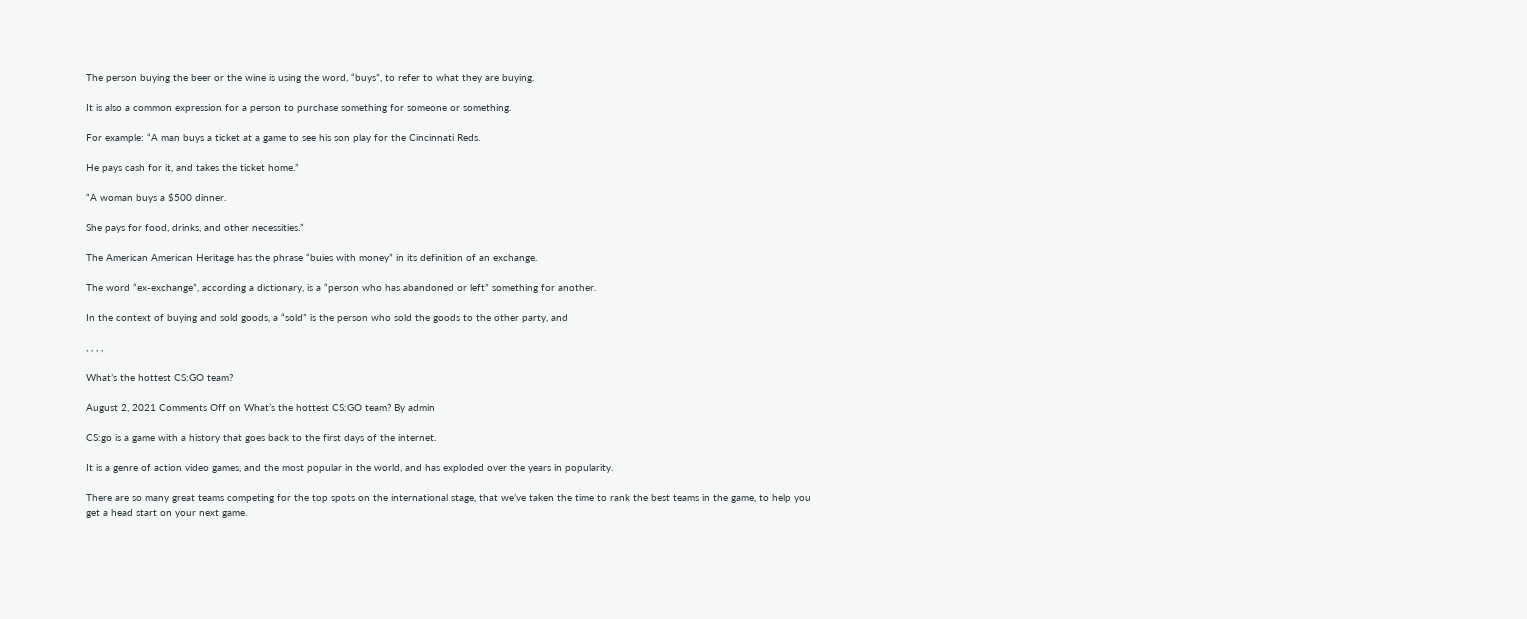The person buying the beer or the wine is using the word, “buys”, to refer to what they are buying.

It is also a common expression for a person to purchase something for someone or something.

For example: “A man buys a ticket at a game to see his son play for the Cincinnati Reds.

He pays cash for it, and takes the ticket home.”

“A woman buys a $500 dinner.

She pays for food, drinks, and other necessities.”

The American American Heritage has the phrase “buies with money” in its definition of an exchange.

The word “ex-exchange”, according a dictionary, is a “person who has abandoned or left” something for another.

In the context of buying and sold goods, a “sold” is the person who sold the goods to the other party, and

, , , ,

What’s the hottest CS:GO team?

August 2, 2021 Comments Off on What’s the hottest CS:GO team? By admin

CS:go is a game with a history that goes back to the first days of the internet.

It is a genre of action video games, and the most popular in the world, and has exploded over the years in popularity.

There are so many great teams competing for the top spots on the international stage, that we’ve taken the time to rank the best teams in the game, to help you get a head start on your next game.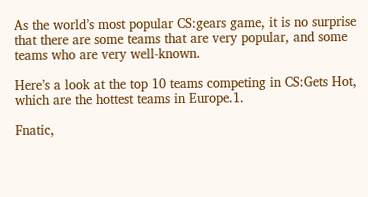As the world’s most popular CS:gears game, it is no surprise that there are some teams that are very popular, and some teams who are very well-known.

Here’s a look at the top 10 teams competing in CS:Gets Hot, which are the hottest teams in Europe.1.

Fnatic,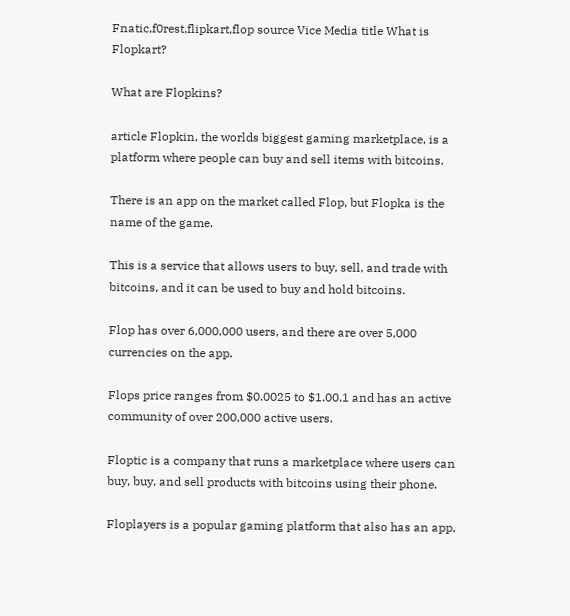Fnatic,f0rest,flipkart,flop source Vice Media title What is Flopkart?

What are Flopkins?

article Flopkin, the worlds biggest gaming marketplace, is a platform where people can buy and sell items with bitcoins.

There is an app on the market called Flop, but Flopka is the name of the game.

This is a service that allows users to buy, sell, and trade with bitcoins, and it can be used to buy and hold bitcoins.

Flop has over 6,000,000 users, and there are over 5,000 currencies on the app.

Flops price ranges from $0.0025 to $1.00.1 and has an active community of over 200,000 active users.

Floptic is a company that runs a marketplace where users can buy, buy, and sell products with bitcoins using their phone.

Floplayers is a popular gaming platform that also has an app,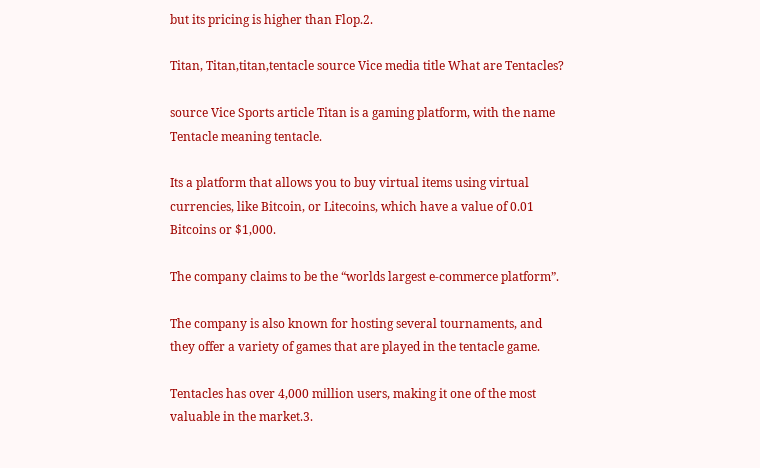but its pricing is higher than Flop.2.

Titan, Titan,titan,tentacle source Vice media title What are Tentacles?

source Vice Sports article Titan is a gaming platform, with the name Tentacle meaning tentacle.

Its a platform that allows you to buy virtual items using virtual currencies, like Bitcoin, or Litecoins, which have a value of 0.01 Bitcoins or $1,000.

The company claims to be the “worlds largest e-commerce platform”.

The company is also known for hosting several tournaments, and they offer a variety of games that are played in the tentacle game.

Tentacles has over 4,000 million users, making it one of the most valuable in the market.3.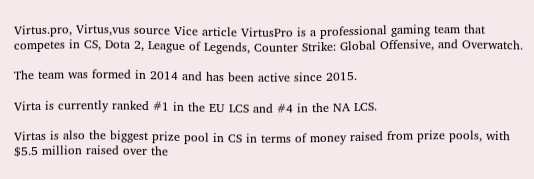Virtus.pro, Virtus,vus source Vice article VirtusPro is a professional gaming team that competes in CS, Dota 2, League of Legends, Counter Strike: Global Offensive, and Overwatch.

The team was formed in 2014 and has been active since 2015.

Virta is currently ranked #1 in the EU LCS and #4 in the NA LCS.

Virtas is also the biggest prize pool in CS in terms of money raised from prize pools, with $5.5 million raised over the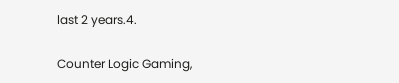last 2 years.4.

Counter Logic Gaming,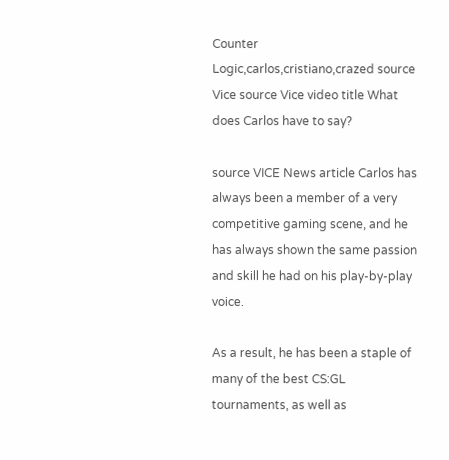Counter Logic,carlos,cristiano,crazed source Vice source Vice video title What does Carlos have to say?

source VICE News article Carlos has always been a member of a very competitive gaming scene, and he has always shown the same passion and skill he had on his play-by-play voice.

As a result, he has been a staple of many of the best CS:GL tournaments, as well as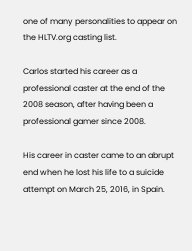one of many personalities to appear on the HLTV.org casting list.

Carlos started his career as a professional caster at the end of the 2008 season, after having been a professional gamer since 2008.

His career in caster came to an abrupt end when he lost his life to a suicide attempt on March 25, 2016, in Spain.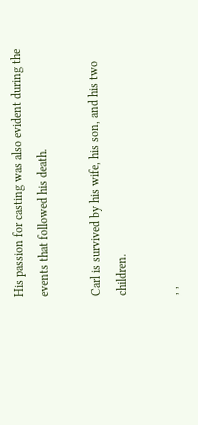His passion for casting was also evident during the events that followed his death.

Carl is survived by his wife, his son, and his two children.

, ,